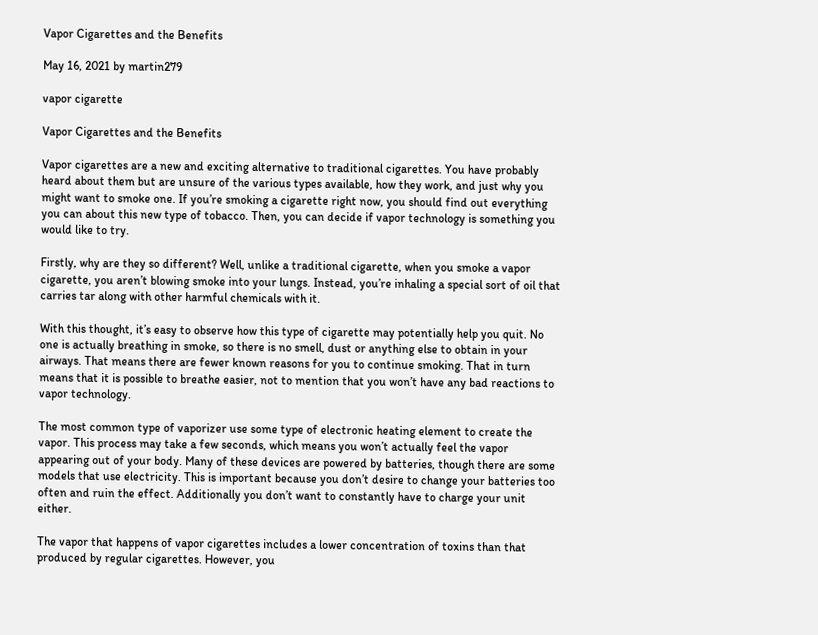Vapor Cigarettes and the Benefits

May 16, 2021 by martin279

vapor cigarette

Vapor Cigarettes and the Benefits

Vapor cigarettes are a new and exciting alternative to traditional cigarettes. You have probably heard about them but are unsure of the various types available, how they work, and just why you might want to smoke one. If you’re smoking a cigarette right now, you should find out everything you can about this new type of tobacco. Then, you can decide if vapor technology is something you would like to try.

Firstly, why are they so different? Well, unlike a traditional cigarette, when you smoke a vapor cigarette, you aren’t blowing smoke into your lungs. Instead, you’re inhaling a special sort of oil that carries tar along with other harmful chemicals with it.

With this thought, it’s easy to observe how this type of cigarette may potentially help you quit. No one is actually breathing in smoke, so there is no smell, dust or anything else to obtain in your airways. That means there are fewer known reasons for you to continue smoking. That in turn means that it is possible to breathe easier, not to mention that you won’t have any bad reactions to vapor technology.

The most common type of vaporizer use some type of electronic heating element to create the vapor. This process may take a few seconds, which means you won’t actually feel the vapor appearing out of your body. Many of these devices are powered by batteries, though there are some models that use electricity. This is important because you don’t desire to change your batteries too often and ruin the effect. Additionally you don’t want to constantly have to charge your unit either.

The vapor that happens of vapor cigarettes includes a lower concentration of toxins than that produced by regular cigarettes. However, you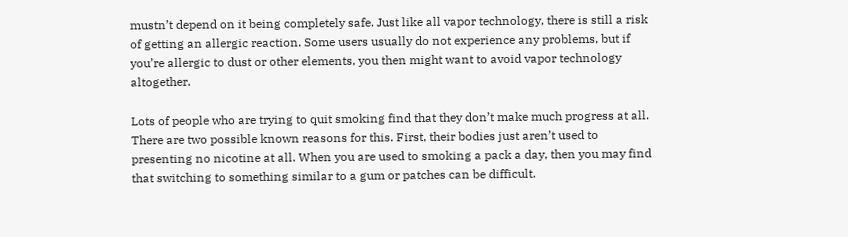mustn’t depend on it being completely safe. Just like all vapor technology, there is still a risk of getting an allergic reaction. Some users usually do not experience any problems, but if you’re allergic to dust or other elements, you then might want to avoid vapor technology altogether.

Lots of people who are trying to quit smoking find that they don’t make much progress at all. There are two possible known reasons for this. First, their bodies just aren’t used to presenting no nicotine at all. When you are used to smoking a pack a day, then you may find that switching to something similar to a gum or patches can be difficult.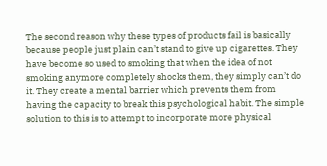The second reason why these types of products fail is basically because people just plain can’t stand to give up cigarettes. They have become so used to smoking that when the idea of not smoking anymore completely shocks them, they simply can’t do it. They create a mental barrier which prevents them from having the capacity to break this psychological habit. The simple solution to this is to attempt to incorporate more physical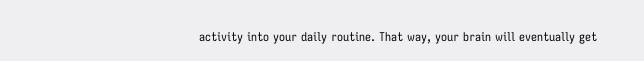activity into your daily routine. That way, your brain will eventually get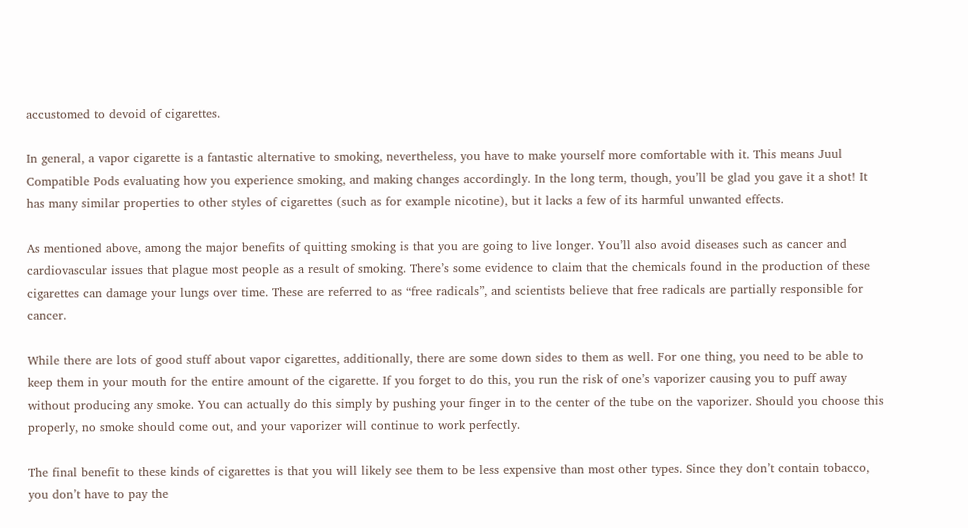accustomed to devoid of cigarettes.

In general, a vapor cigarette is a fantastic alternative to smoking, nevertheless, you have to make yourself more comfortable with it. This means Juul Compatible Pods evaluating how you experience smoking, and making changes accordingly. In the long term, though, you’ll be glad you gave it a shot! It has many similar properties to other styles of cigarettes (such as for example nicotine), but it lacks a few of its harmful unwanted effects.

As mentioned above, among the major benefits of quitting smoking is that you are going to live longer. You’ll also avoid diseases such as cancer and cardiovascular issues that plague most people as a result of smoking. There’s some evidence to claim that the chemicals found in the production of these cigarettes can damage your lungs over time. These are referred to as “free radicals”, and scientists believe that free radicals are partially responsible for cancer.

While there are lots of good stuff about vapor cigarettes, additionally, there are some down sides to them as well. For one thing, you need to be able to keep them in your mouth for the entire amount of the cigarette. If you forget to do this, you run the risk of one’s vaporizer causing you to puff away without producing any smoke. You can actually do this simply by pushing your finger in to the center of the tube on the vaporizer. Should you choose this properly, no smoke should come out, and your vaporizer will continue to work perfectly.

The final benefit to these kinds of cigarettes is that you will likely see them to be less expensive than most other types. Since they don’t contain tobacco, you don’t have to pay the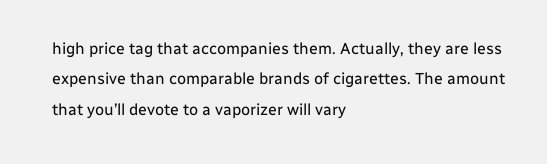high price tag that accompanies them. Actually, they are less expensive than comparable brands of cigarettes. The amount that you’ll devote to a vaporizer will vary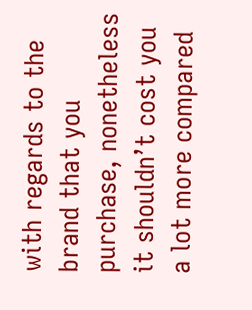with regards to the brand that you purchase, nonetheless it shouldn’t cost you a lot more compared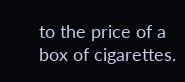to the price of a box of cigarettes.